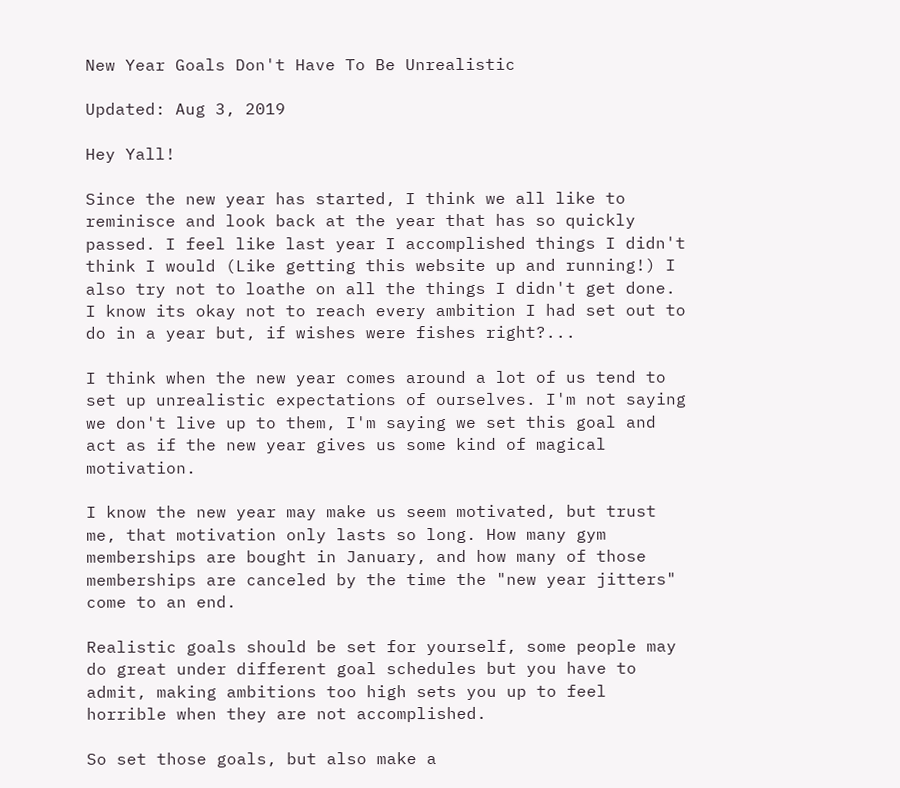New Year Goals Don't Have To Be Unrealistic

Updated: Aug 3, 2019

Hey Yall!

Since the new year has started, I think we all like to reminisce and look back at the year that has so quickly passed. I feel like last year I accomplished things I didn't think I would (Like getting this website up and running!) I also try not to loathe on all the things I didn't get done. I know its okay not to reach every ambition I had set out to do in a year but, if wishes were fishes right?...

I think when the new year comes around a lot of us tend to set up unrealistic expectations of ourselves. I'm not saying we don't live up to them, I'm saying we set this goal and act as if the new year gives us some kind of magical motivation.

I know the new year may make us seem motivated, but trust me, that motivation only lasts so long. How many gym memberships are bought in January, and how many of those memberships are canceled by the time the "new year jitters" come to an end.

Realistic goals should be set for yourself, some people may do great under different goal schedules but you have to admit, making ambitions too high sets you up to feel horrible when they are not accomplished.

So set those goals, but also make a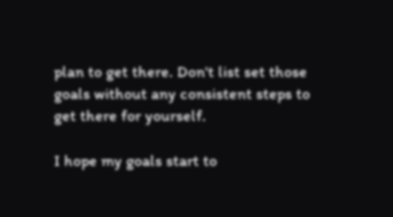plan to get there. Don't list set those goals without any consistent steps to get there for yourself.

I hope my goals start to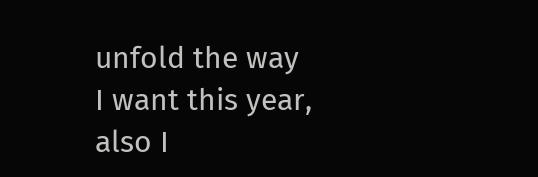unfold the way I want this year, also I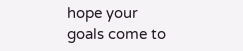hope your goals come to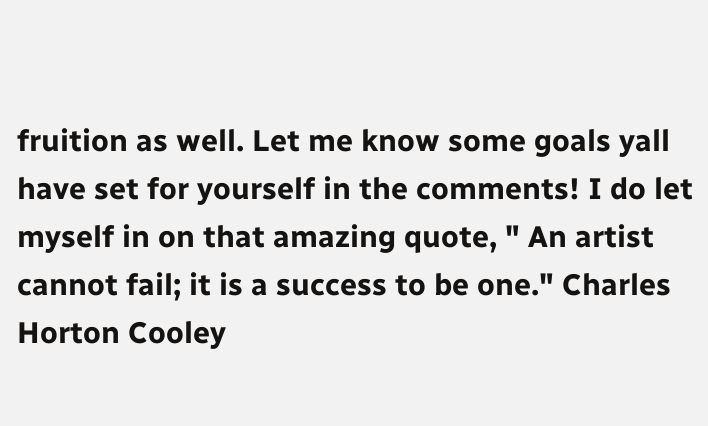fruition as well. Let me know some goals yall have set for yourself in the comments! I do let myself in on that amazing quote, " An artist cannot fail; it is a success to be one." Charles Horton Cooley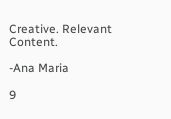Creative. Relevant Content.

-Ana Maria

9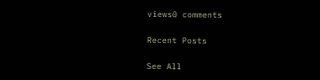views0 comments

Recent Posts

See All